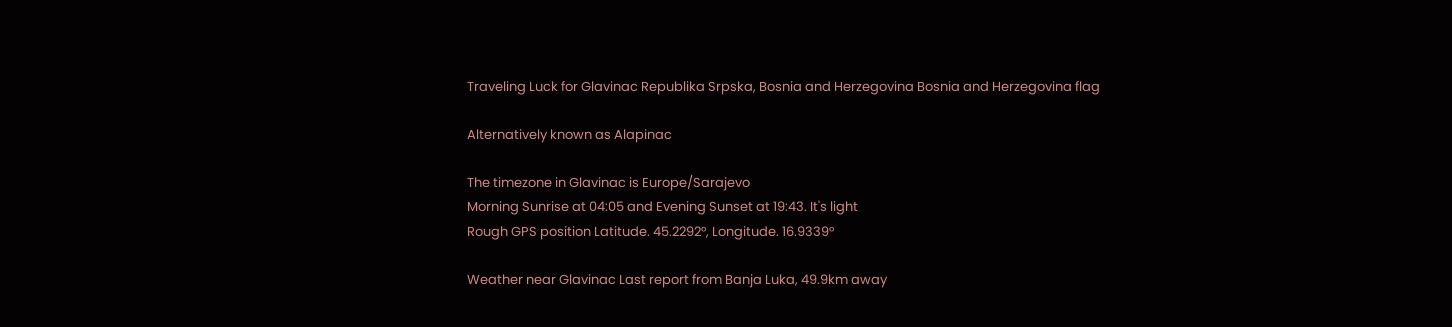Traveling Luck for Glavinac Republika Srpska, Bosnia and Herzegovina Bosnia and Herzegovina flag

Alternatively known as Alapinac

The timezone in Glavinac is Europe/Sarajevo
Morning Sunrise at 04:05 and Evening Sunset at 19:43. It's light
Rough GPS position Latitude. 45.2292°, Longitude. 16.9339°

Weather near Glavinac Last report from Banja Luka, 49.9km away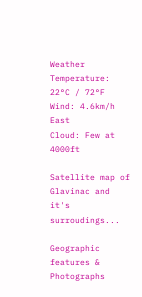Weather Temperature: 22°C / 72°F
Wind: 4.6km/h East
Cloud: Few at 4000ft

Satellite map of Glavinac and it's surroudings...

Geographic features & Photographs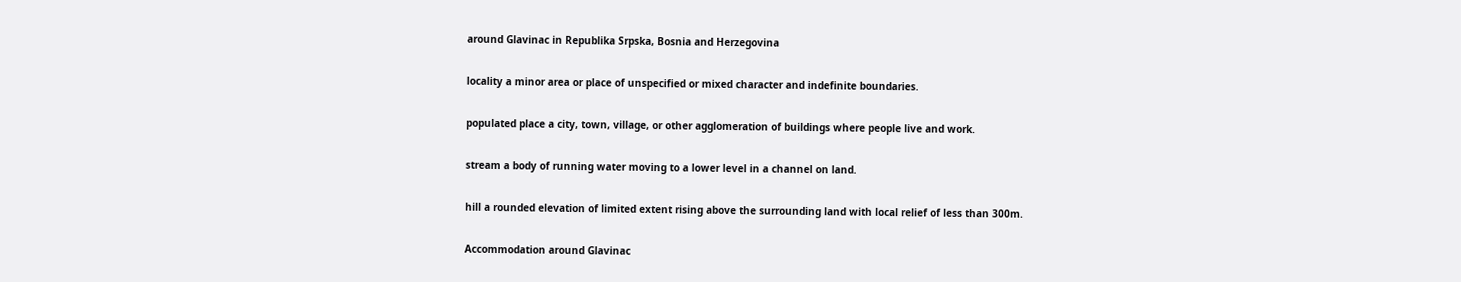around Glavinac in Republika Srpska, Bosnia and Herzegovina

locality a minor area or place of unspecified or mixed character and indefinite boundaries.

populated place a city, town, village, or other agglomeration of buildings where people live and work.

stream a body of running water moving to a lower level in a channel on land.

hill a rounded elevation of limited extent rising above the surrounding land with local relief of less than 300m.

Accommodation around Glavinac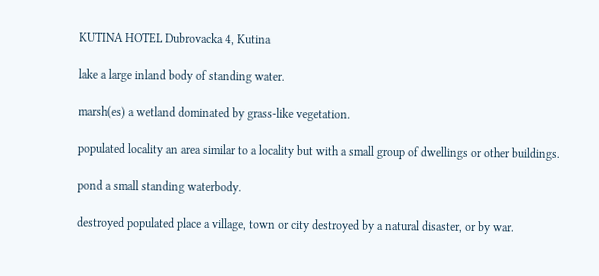KUTINA HOTEL Dubrovacka 4, Kutina

lake a large inland body of standing water.

marsh(es) a wetland dominated by grass-like vegetation.

populated locality an area similar to a locality but with a small group of dwellings or other buildings.

pond a small standing waterbody.

destroyed populated place a village, town or city destroyed by a natural disaster, or by war.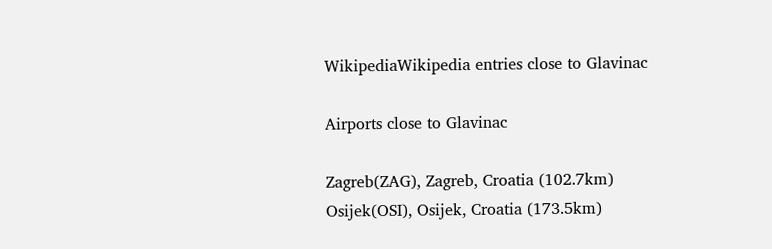WikipediaWikipedia entries close to Glavinac

Airports close to Glavinac

Zagreb(ZAG), Zagreb, Croatia (102.7km)
Osijek(OSI), Osijek, Croatia (173.5km)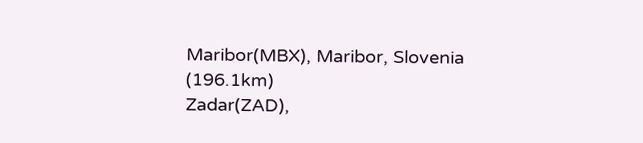Maribor(MBX), Maribor, Slovenia (196.1km)
Zadar(ZAD),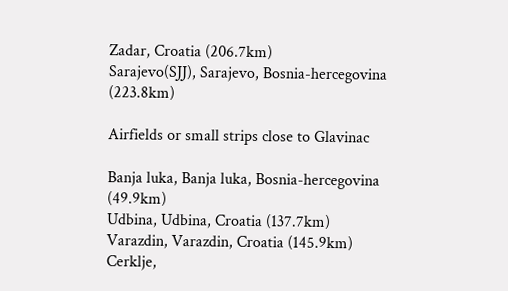Zadar, Croatia (206.7km)
Sarajevo(SJJ), Sarajevo, Bosnia-hercegovina (223.8km)

Airfields or small strips close to Glavinac

Banja luka, Banja luka, Bosnia-hercegovina (49.9km)
Udbina, Udbina, Croatia (137.7km)
Varazdin, Varazdin, Croatia (145.9km)
Cerklje,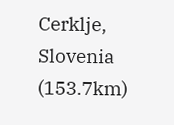Cerklje, Slovenia (153.7km)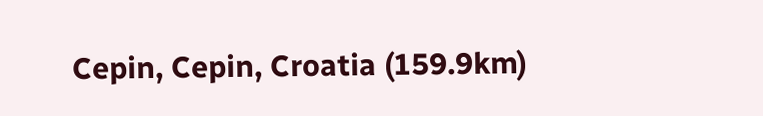Cepin, Cepin, Croatia (159.9km)